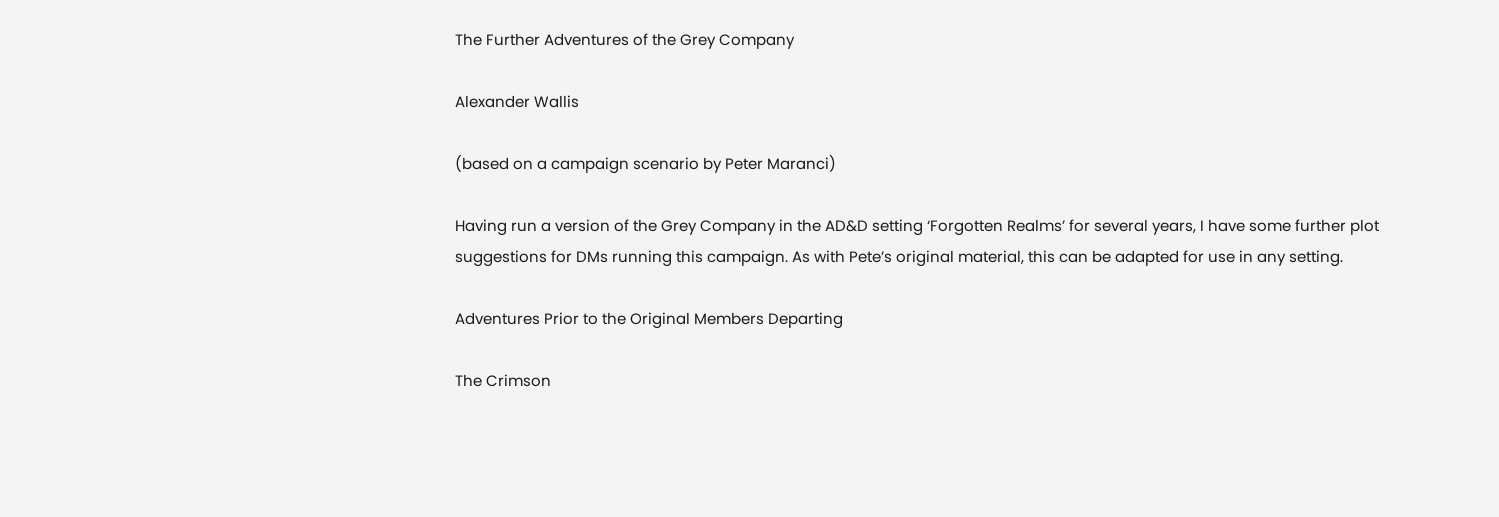The Further Adventures of the Grey Company

Alexander Wallis

(based on a campaign scenario by Peter Maranci)

Having run a version of the Grey Company in the AD&D setting ‘Forgotten Realms’ for several years, I have some further plot suggestions for DMs running this campaign. As with Pete’s original material, this can be adapted for use in any setting.

Adventures Prior to the Original Members Departing

The Crimson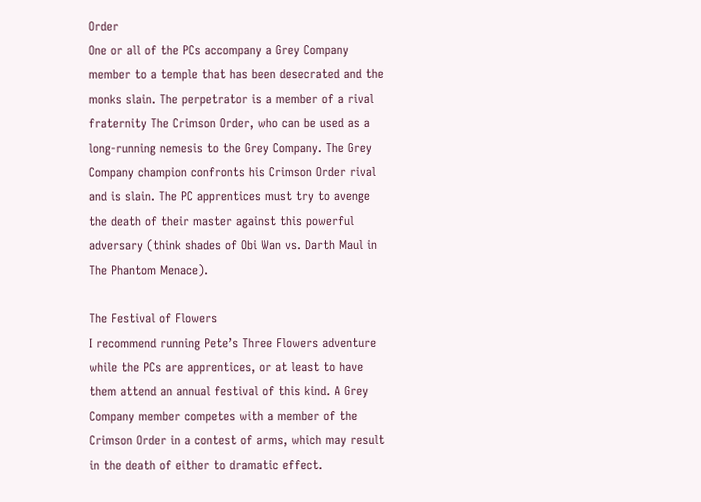Order
One or all of the PCs accompany a Grey Company member to a temple that has been desecrated and the monks slain. The perpetrator is a member of a rival fraternity The Crimson Order, who can be used as a long-running nemesis to the Grey Company. The Grey Company champion confronts his Crimson Order rival and is slain. The PC apprentices must try to avenge the death of their master against this powerful adversary (think shades of Obi Wan vs. Darth Maul in The Phantom Menace).

The Festival of Flowers
I recommend running Pete’s Three Flowers adventure while the PCs are apprentices, or at least to have them attend an annual festival of this kind. A Grey Company member competes with a member of the Crimson Order in a contest of arms, which may result in the death of either to dramatic effect.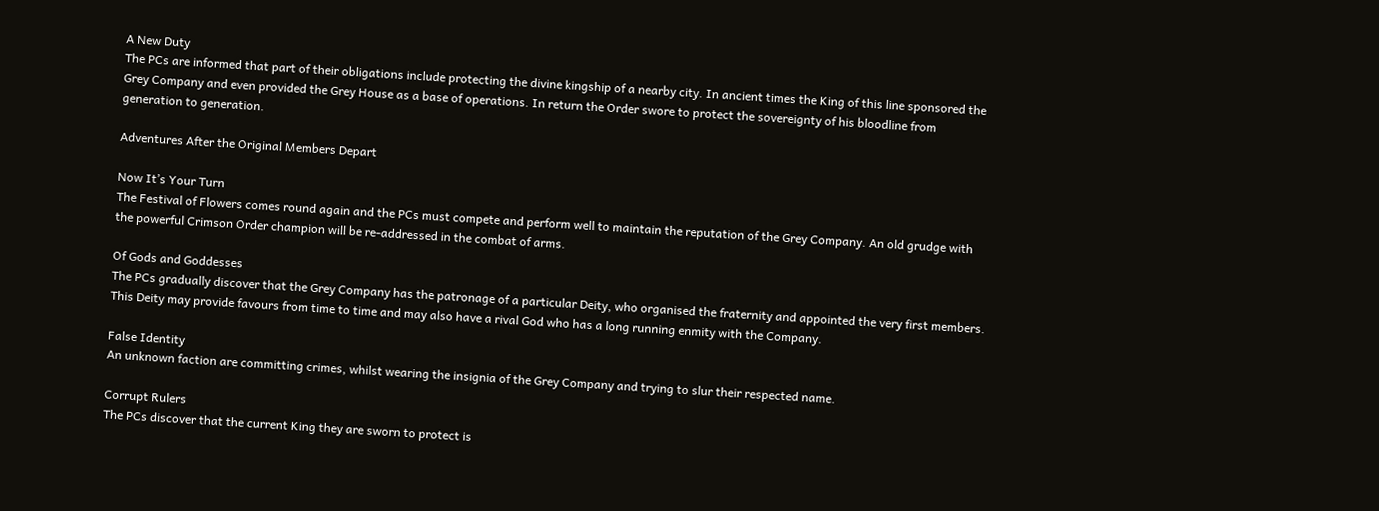A New Duty
The PCs are informed that part of their obligations include protecting the divine kingship of a nearby city. In ancient times the King of this line sponsored the Grey Company and even provided the Grey House as a base of operations. In return the Order swore to protect the sovereignty of his bloodline from generation to generation.

Adventures After the Original Members Depart

Now It’s Your Turn
The Festival of Flowers comes round again and the PCs must compete and perform well to maintain the reputation of the Grey Company. An old grudge with the powerful Crimson Order champion will be re-addressed in the combat of arms.

Of Gods and Goddesses
The PCs gradually discover that the Grey Company has the patronage of a particular Deity, who organised the fraternity and appointed the very first members. This Deity may provide favours from time to time and may also have a rival God who has a long running enmity with the Company.

False Identity
An unknown faction are committing crimes, whilst wearing the insignia of the Grey Company and trying to slur their respected name.

Corrupt Rulers
The PCs discover that the current King they are sworn to protect is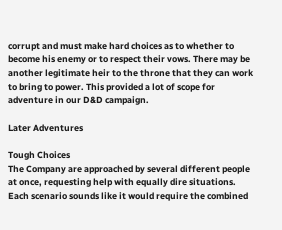corrupt and must make hard choices as to whether to become his enemy or to respect their vows. There may be another legitimate heir to the throne that they can work to bring to power. This provided a lot of scope for adventure in our D&D campaign.

Later Adventures

Tough Choices
The Company are approached by several different people at once, requesting help with equally dire situations. Each scenario sounds like it would require the combined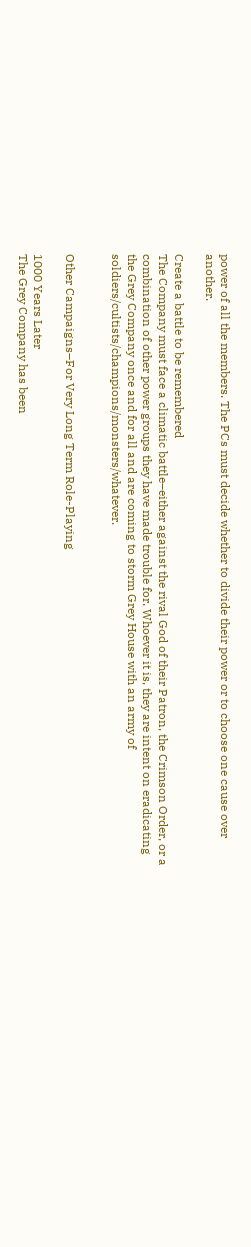power of all the members. The PCs must decide whether to divide their power or to choose one cause over another.

Create a battle to be remembered
The Company must face a climatic battle–either against the rival God of their Patron, the Crimson Order, or a combination of other power groups they have made trouble for. Whoever it is, they are intent on eradicating the Grey Company once and for all and are coming to storm Grey House with an army of soldiers/cultists/champions/monsters/whatever.


Other Campaigns–For Very Long Term Role-Playing

1000 Years Later
The Grey Company has been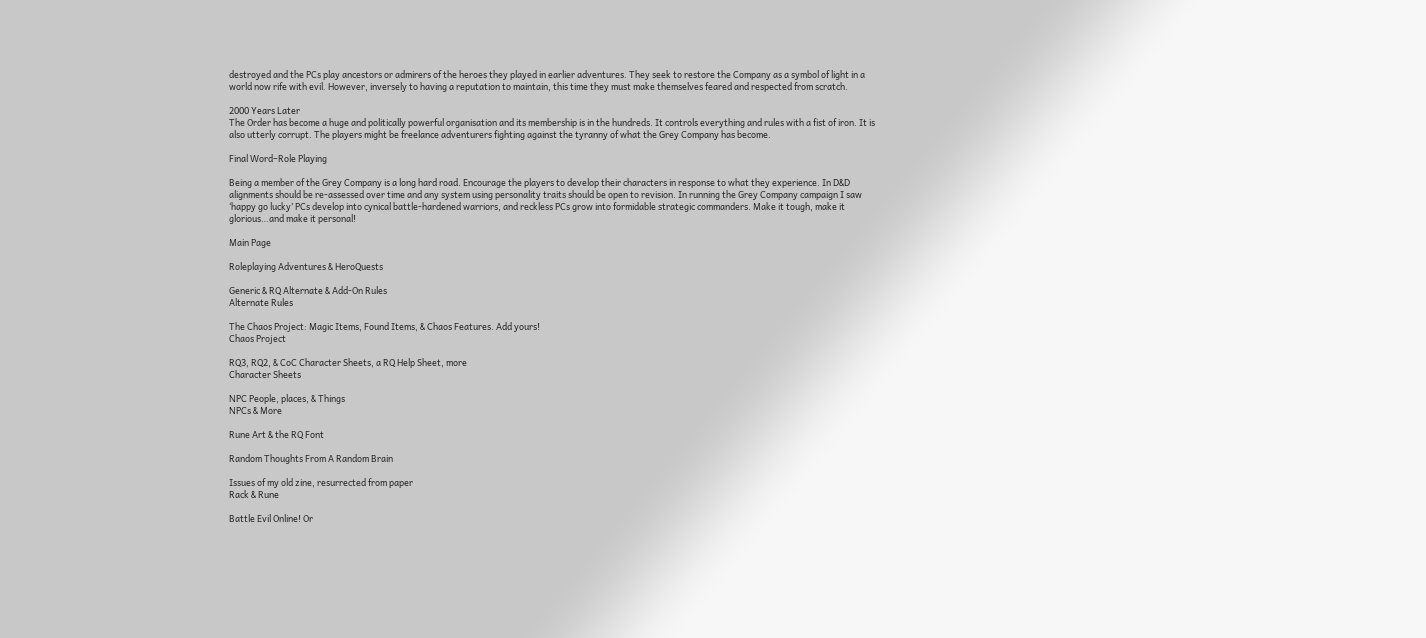destroyed and the PCs play ancestors or admirers of the heroes they played in earlier adventures. They seek to restore the Company as a symbol of light in a world now rife with evil. However, inversely to having a reputation to maintain, this time they must make themselves feared and respected from scratch.

2000 Years Later
The Order has become a huge and politically powerful organisation and its membership is in the hundreds. It controls everything and rules with a fist of iron. It is also utterly corrupt. The players might be freelance adventurers fighting against the tyranny of what the Grey Company has become.

Final Word–Role Playing

Being a member of the Grey Company is a long hard road. Encourage the players to develop their characters in response to what they experience. In D&D alignments should be re-assessed over time and any system using personality traits should be open to revision. In running the Grey Company campaign I saw ‘happy go lucky’ PCs develop into cynical battle-hardened warriors, and reckless PCs grow into formidable strategic commanders. Make it tough, make it glorious…and make it personal!

Main Page

Roleplaying Adventures & HeroQuests

Generic & RQ Alternate & Add-On Rules
Alternate Rules

The Chaos Project: Magic Items, Found Items, & Chaos Features. Add yours!
Chaos Project

RQ3, RQ2, & CoC Character Sheets, a RQ Help Sheet, more
Character Sheets

NPC People, places, & Things
NPCs & More

Rune Art & the RQ Font

Random Thoughts From A Random Brain

Issues of my old zine, resurrected from paper
Rack & Rune

Battle Evil Online! Or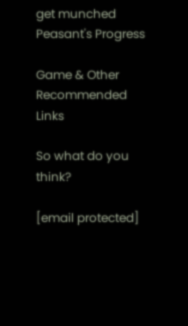get munched
Peasant's Progress

Game & Other Recommended Links

So what do you think?

[email protected]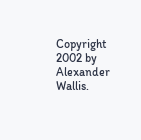Copyright 2002 by Alexander Wallis.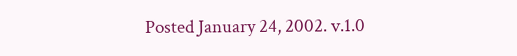Posted January 24, 2002. v.1.0